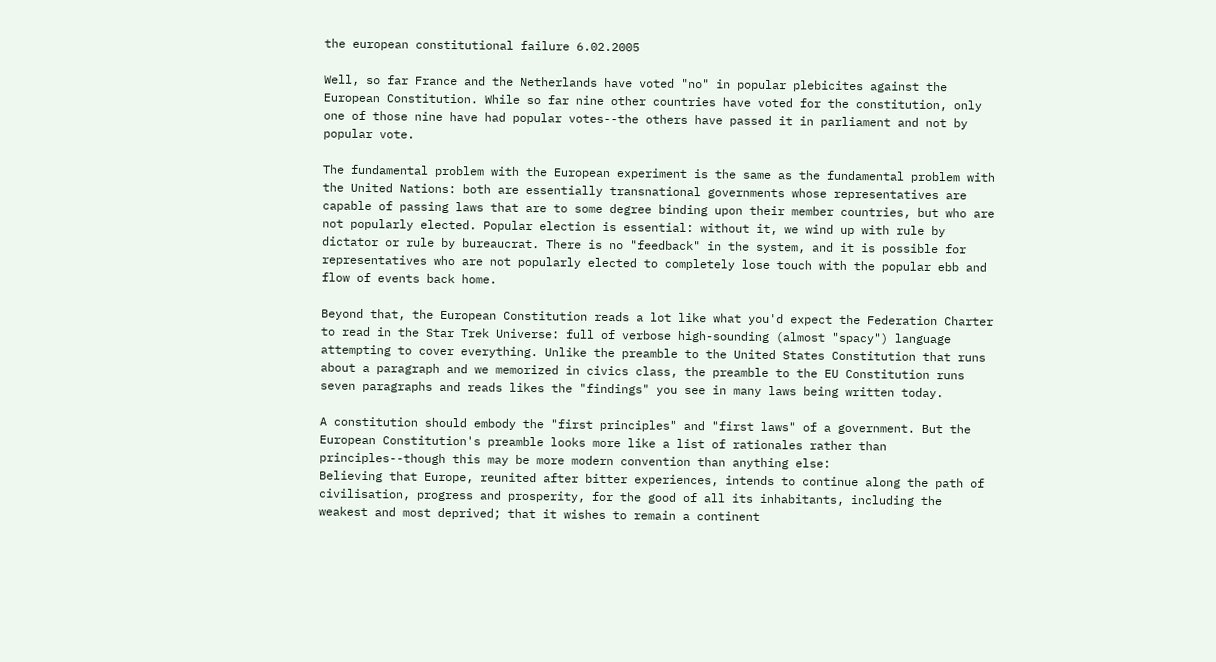the european constitutional failure 6.02.2005

Well, so far France and the Netherlands have voted "no" in popular plebicites against the European Constitution. While so far nine other countries have voted for the constitution, only one of those nine have had popular votes--the others have passed it in parliament and not by popular vote.

The fundamental problem with the European experiment is the same as the fundamental problem with the United Nations: both are essentially transnational governments whose representatives are capable of passing laws that are to some degree binding upon their member countries, but who are not popularly elected. Popular election is essential: without it, we wind up with rule by dictator or rule by bureaucrat. There is no "feedback" in the system, and it is possible for representatives who are not popularly elected to completely lose touch with the popular ebb and flow of events back home.

Beyond that, the European Constitution reads a lot like what you'd expect the Federation Charter to read in the Star Trek Universe: full of verbose high-sounding (almost "spacy") language attempting to cover everything. Unlike the preamble to the United States Constitution that runs about a paragraph and we memorized in civics class, the preamble to the EU Constitution runs seven paragraphs and reads likes the "findings" you see in many laws being written today.

A constitution should embody the "first principles" and "first laws" of a government. But the European Constitution's preamble looks more like a list of rationales rather than principles--though this may be more modern convention than anything else:
Believing that Europe, reunited after bitter experiences, intends to continue along the path of civilisation, progress and prosperity, for the good of all its inhabitants, including the weakest and most deprived; that it wishes to remain a continent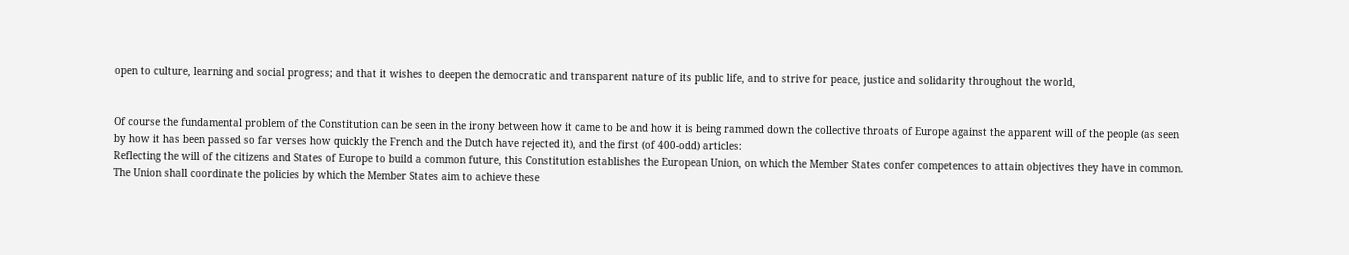open to culture, learning and social progress; and that it wishes to deepen the democratic and transparent nature of its public life, and to strive for peace, justice and solidarity throughout the world,


Of course the fundamental problem of the Constitution can be seen in the irony between how it came to be and how it is being rammed down the collective throats of Europe against the apparent will of the people (as seen by how it has been passed so far verses how quickly the French and the Dutch have rejected it), and the first (of 400-odd) articles:
Reflecting the will of the citizens and States of Europe to build a common future, this Constitution establishes the European Union, on which the Member States confer competences to attain objectives they have in common. The Union shall coordinate the policies by which the Member States aim to achieve these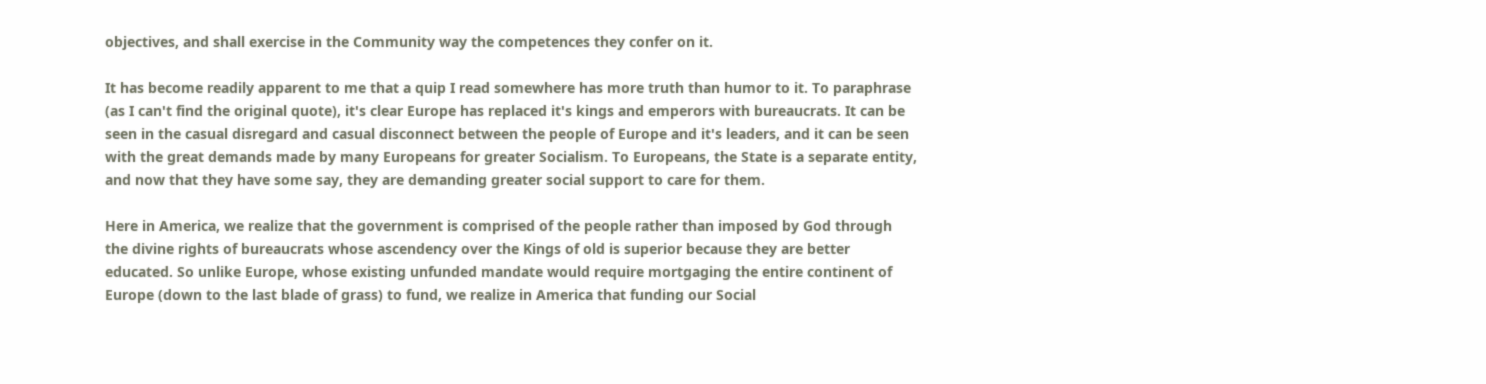objectives, and shall exercise in the Community way the competences they confer on it.

It has become readily apparent to me that a quip I read somewhere has more truth than humor to it. To paraphrase (as I can't find the original quote), it's clear Europe has replaced it's kings and emperors with bureaucrats. It can be seen in the casual disregard and casual disconnect between the people of Europe and it's leaders, and it can be seen with the great demands made by many Europeans for greater Socialism. To Europeans, the State is a separate entity, and now that they have some say, they are demanding greater social support to care for them.

Here in America, we realize that the government is comprised of the people rather than imposed by God through the divine rights of bureaucrats whose ascendency over the Kings of old is superior because they are better educated. So unlike Europe, whose existing unfunded mandate would require mortgaging the entire continent of Europe (down to the last blade of grass) to fund, we realize in America that funding our Social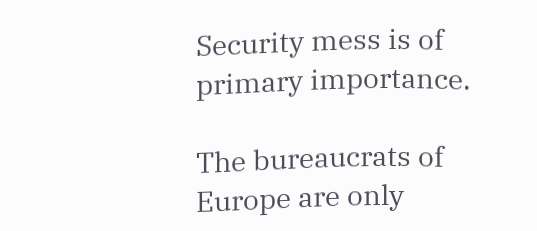Security mess is of primary importance.

The bureaucrats of Europe are only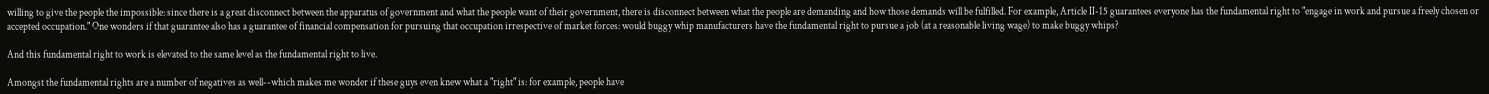willing to give the people the impossible: since there is a great disconnect between the apparatus of government and what the people want of their government, there is disconnect between what the people are demanding and how those demands will be fulfilled. For example, Article II-15 guarantees everyone has the fundamental right to "engage in work and pursue a freely chosen or accepted occupation." One wonders if that guarantee also has a guarantee of financial compensation for pursuing that occupation irrespective of market forces: would buggy whip manufacturers have the fundamental right to pursue a job (at a reasonable living wage) to make buggy whips?

And this fundamental right to work is elevated to the same level as the fundamental right to live.

Amongst the fundamental rights are a number of negatives as well--which makes me wonder if these guys even knew what a "right" is: for example, people have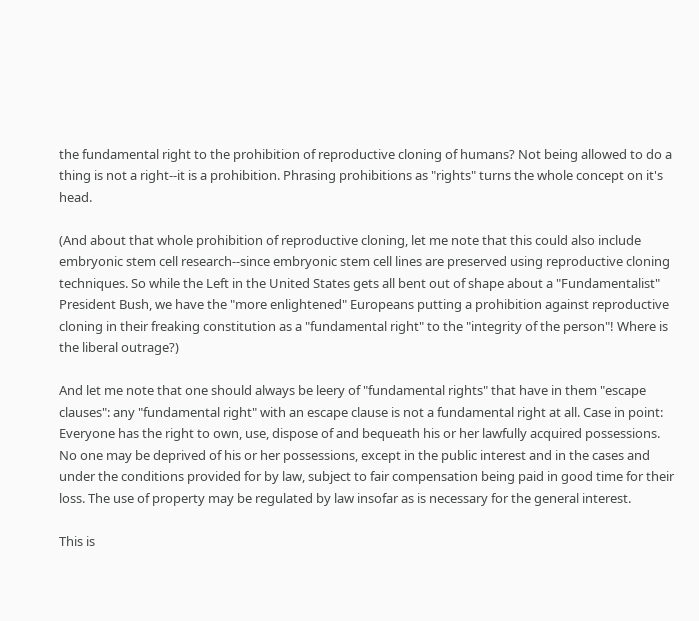the fundamental right to the prohibition of reproductive cloning of humans? Not being allowed to do a thing is not a right--it is a prohibition. Phrasing prohibitions as "rights" turns the whole concept on it's head.

(And about that whole prohibition of reproductive cloning, let me note that this could also include embryonic stem cell research--since embryonic stem cell lines are preserved using reproductive cloning techniques. So while the Left in the United States gets all bent out of shape about a "Fundamentalist" President Bush, we have the "more enlightened" Europeans putting a prohibition against reproductive cloning in their freaking constitution as a "fundamental right" to the "integrity of the person"! Where is the liberal outrage?)

And let me note that one should always be leery of "fundamental rights" that have in them "escape clauses": any "fundamental right" with an escape clause is not a fundamental right at all. Case in point:
Everyone has the right to own, use, dispose of and bequeath his or her lawfully acquired possessions. No one may be deprived of his or her possessions, except in the public interest and in the cases and under the conditions provided for by law, subject to fair compensation being paid in good time for their loss. The use of property may be regulated by law insofar as is necessary for the general interest.

This is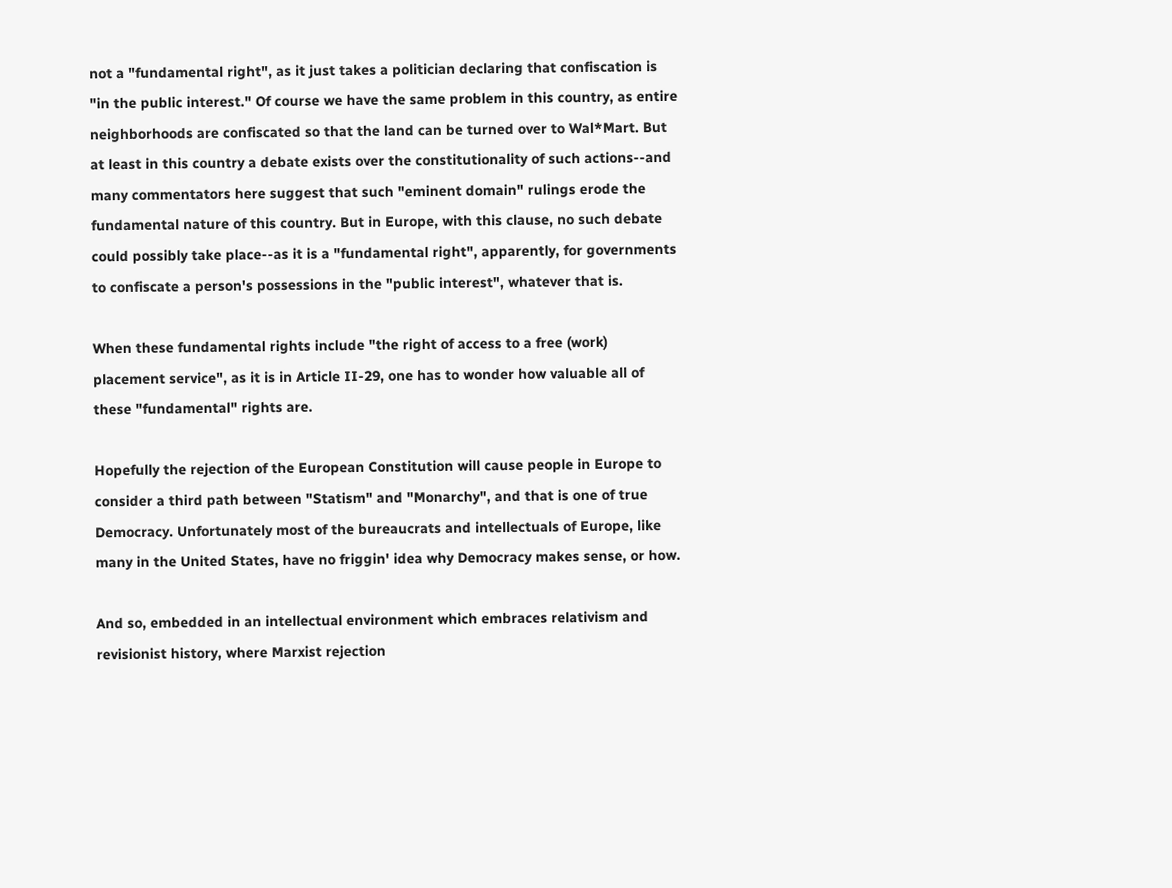not a "fundamental right", as it just takes a politician declaring that confiscation is "in the public interest." Of course we have the same problem in this country, as entire neighborhoods are confiscated so that the land can be turned over to Wal*Mart. But at least in this country a debate exists over the constitutionality of such actions--and many commentators here suggest that such "eminent domain" rulings erode the fundamental nature of this country. But in Europe, with this clause, no such debate could possibly take place--as it is a "fundamental right", apparently, for governments to confiscate a person's possessions in the "public interest", whatever that is.

When these fundamental rights include "the right of access to a free (work) placement service", as it is in Article II-29, one has to wonder how valuable all of these "fundamental" rights are.

Hopefully the rejection of the European Constitution will cause people in Europe to consider a third path between "Statism" and "Monarchy", and that is one of true Democracy. Unfortunately most of the bureaucrats and intellectuals of Europe, like many in the United States, have no friggin' idea why Democracy makes sense, or how.

And so, embedded in an intellectual environment which embraces relativism and revisionist history, where Marxist rejection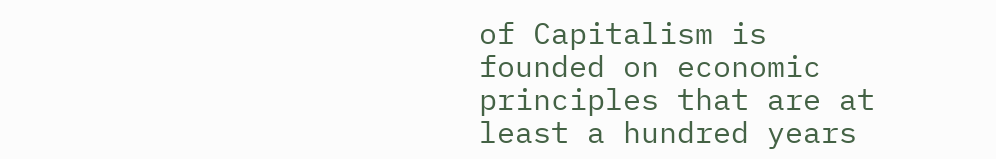of Capitalism is founded on economic principles that are at least a hundred years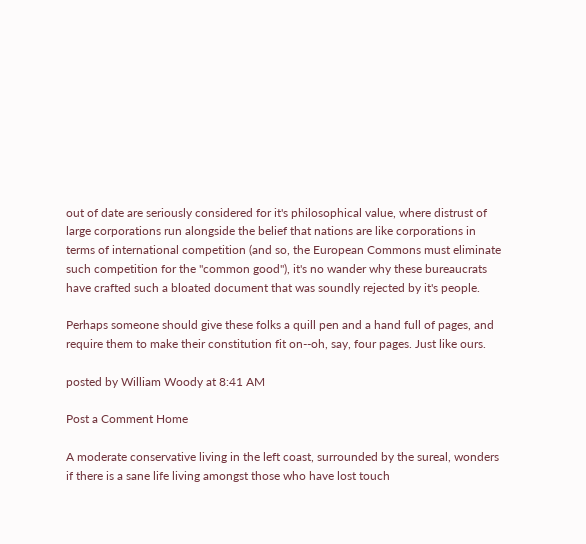out of date are seriously considered for it's philosophical value, where distrust of large corporations run alongside the belief that nations are like corporations in terms of international competition (and so, the European Commons must eliminate such competition for the "common good"), it's no wander why these bureaucrats have crafted such a bloated document that was soundly rejected by it's people.

Perhaps someone should give these folks a quill pen and a hand full of pages, and require them to make their constitution fit on--oh, say, four pages. Just like ours.

posted by William Woody at 8:41 AM

Post a Comment Home

A moderate conservative living in the left coast, surrounded by the sureal, wonders if there is a sane life living amongst those who have lost touch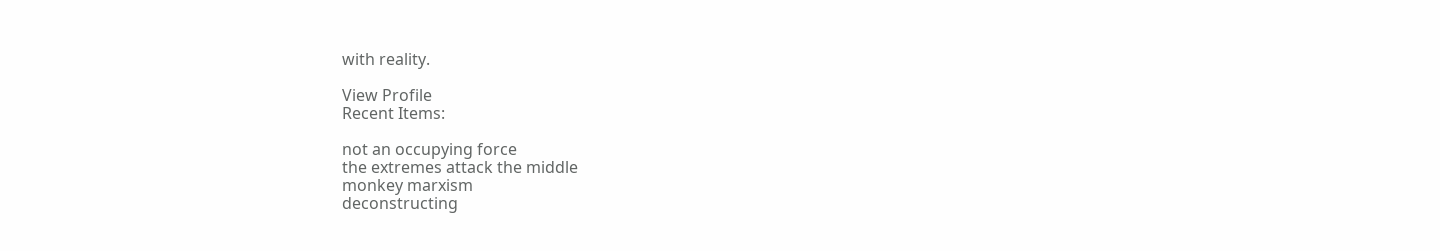with reality.

View Profile
Recent Items:

not an occupying force
the extremes attack the middle
monkey marxism
deconstructing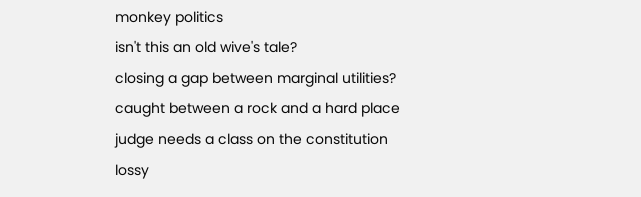monkey politics
isn't this an old wive's tale?
closing a gap between marginal utilities?
caught between a rock and a hard place
judge needs a class on the constitution
lossy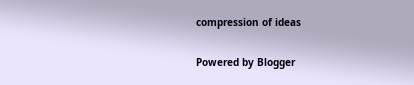compression of ideas

Powered by Blogger